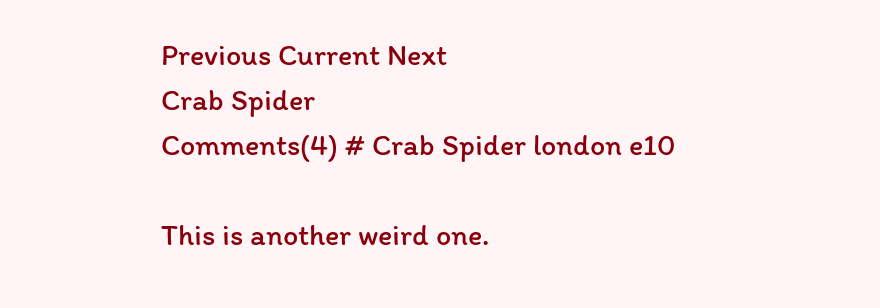Previous Current Next
Crab Spider
Comments(4) # Crab Spider london e10

This is another weird one.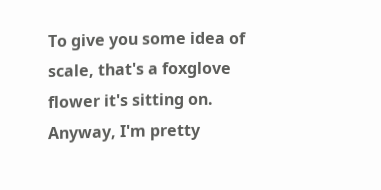To give you some idea of scale, that's a foxglove flower it's sitting on. Anyway, I'm pretty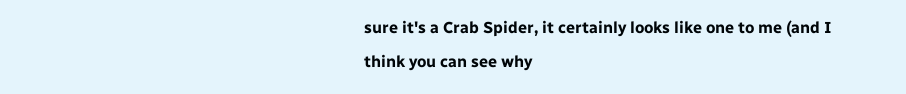sure it's a Crab Spider, it certainly looks like one to me (and I think you can see why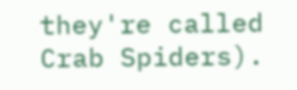they're called Crab Spiders).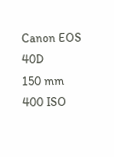Canon EOS 40D
150 mm
400 ISO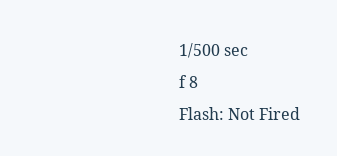1/500 sec
f 8
Flash: Not Fired